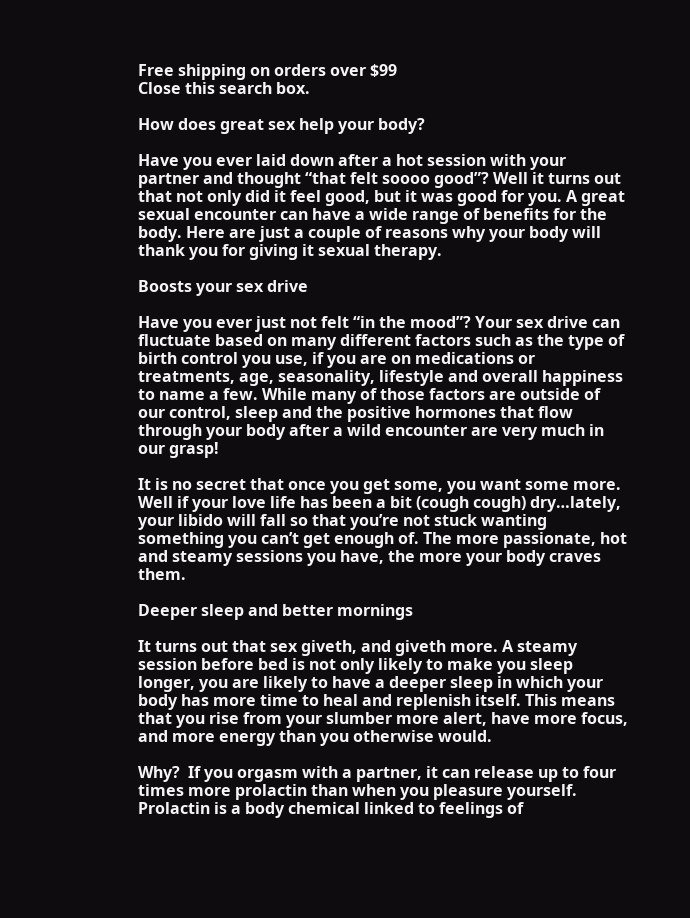Free shipping on orders over $99
Close this search box.

How does great sex help your body?

Have you ever laid down after a hot session with your partner and thought “that felt soooo good”? Well it turns out that not only did it feel good, but it was good for you. A great sexual encounter can have a wide range of benefits for the body. Here are just a couple of reasons why your body will thank you for giving it sexual therapy.

Boosts your sex drive

Have you ever just not felt “in the mood”? Your sex drive can fluctuate based on many different factors such as the type of birth control you use, if you are on medications or treatments, age, seasonality, lifestyle and overall happiness to name a few. While many of those factors are outside of our control, sleep and the positive hormones that flow through your body after a wild encounter are very much in our grasp!

It is no secret that once you get some, you want some more. Well if your love life has been a bit (cough cough) dry…lately, your libido will fall so that you’re not stuck wanting something you can’t get enough of. The more passionate, hot and steamy sessions you have, the more your body craves them.

Deeper sleep and better mornings

It turns out that sex giveth, and giveth more. A steamy session before bed is not only likely to make you sleep longer, you are likely to have a deeper sleep in which your body has more time to heal and replenish itself. This means that you rise from your slumber more alert, have more focus, and more energy than you otherwise would.

Why?  If you orgasm with a partner, it can release up to four times more prolactin than when you pleasure yourself. Prolactin is a body chemical linked to feelings of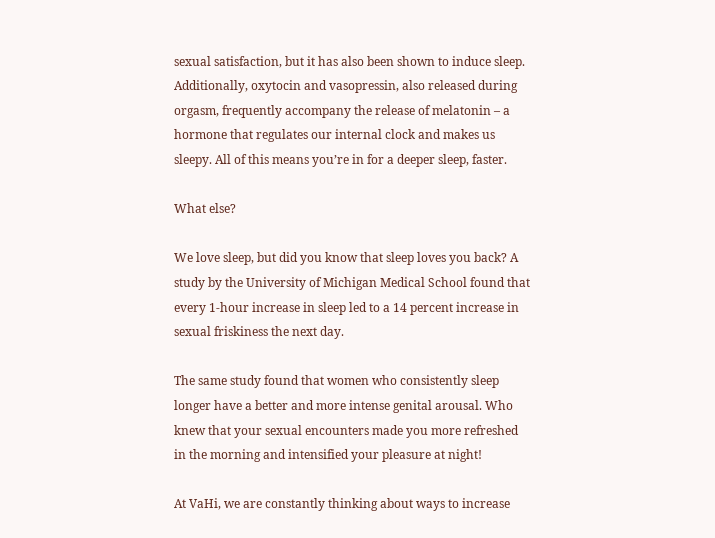sexual satisfaction, but it has also been shown to induce sleep. Additionally, oxytocin and vasopressin, also released during orgasm, frequently accompany the release of melatonin – a hormone that regulates our internal clock and makes us sleepy. All of this means you’re in for a deeper sleep, faster.

What else?

We love sleep, but did you know that sleep loves you back? A study by the University of Michigan Medical School found that every 1-hour increase in sleep led to a 14 percent increase in sexual friskiness the next day.

The same study found that women who consistently sleep longer have a better and more intense genital arousal. Who knew that your sexual encounters made you more refreshed in the morning and intensified your pleasure at night!

At VaHi, we are constantly thinking about ways to increase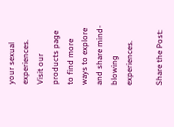your sexual experiences. Visit our products page to find more ways to explore and share mind-blowing experiences.

Share the Post: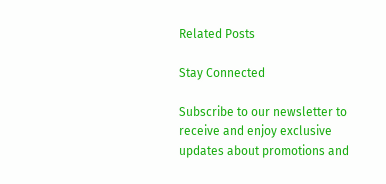Related Posts

Stay Connected

Subscribe to our newsletter to receive and enjoy exclusive updates about promotions and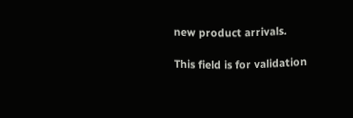new product arrivals.

This field is for validation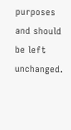purposes and should be left unchanged.